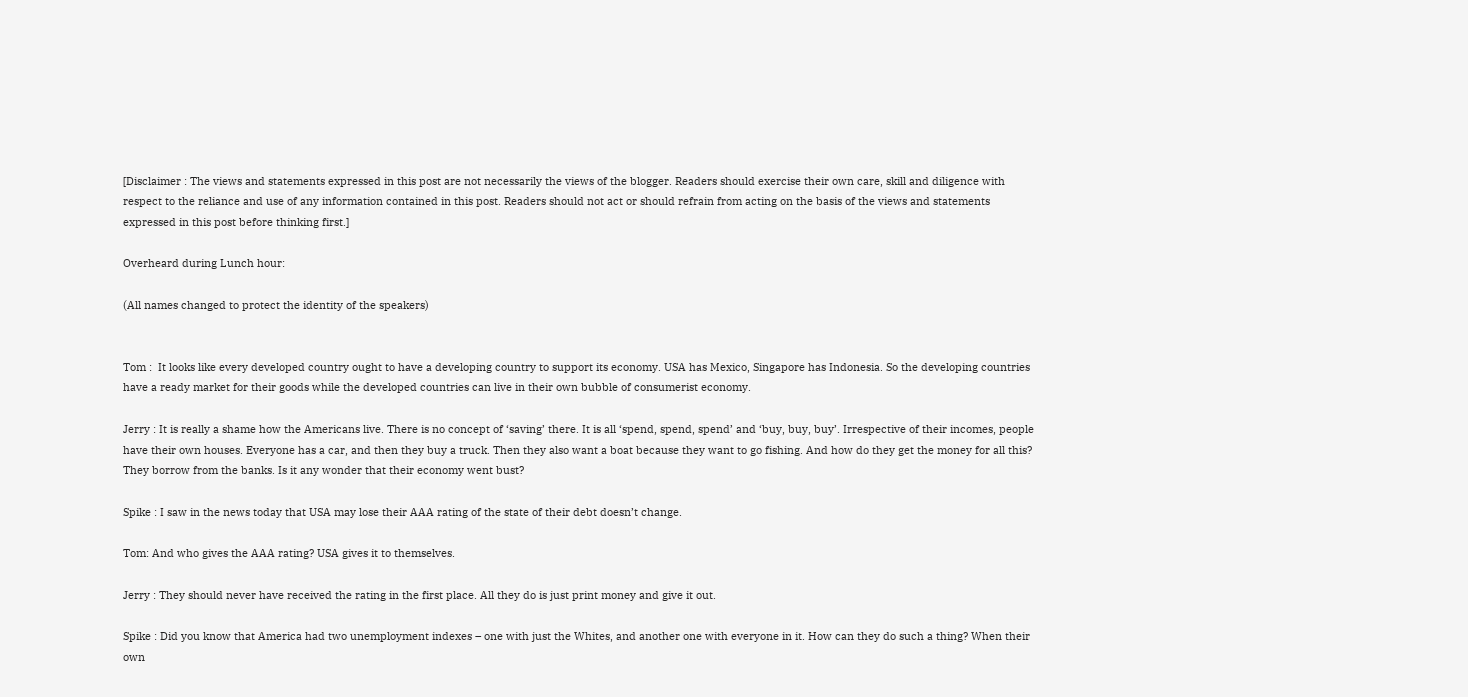[Disclaimer : The views and statements expressed in this post are not necessarily the views of the blogger. Readers should exercise their own care, skill and diligence with respect to the reliance and use of any information contained in this post. Readers should not act or should refrain from acting on the basis of the views and statements expressed in this post before thinking first.]

Overheard during Lunch hour:

(All names changed to protect the identity of the speakers)


Tom :  It looks like every developed country ought to have a developing country to support its economy. USA has Mexico, Singapore has Indonesia. So the developing countries have a ready market for their goods while the developed countries can live in their own bubble of consumerist economy.

Jerry : It is really a shame how the Americans live. There is no concept of ‘saving’ there. It is all ‘spend, spend, spend’ and ‘buy, buy, buy’. Irrespective of their incomes, people have their own houses. Everyone has a car, and then they buy a truck. Then they also want a boat because they want to go fishing. And how do they get the money for all this? They borrow from the banks. Is it any wonder that their economy went bust?

Spike : I saw in the news today that USA may lose their AAA rating of the state of their debt doesn’t change.

Tom: And who gives the AAA rating? USA gives it to themselves.

Jerry : They should never have received the rating in the first place. All they do is just print money and give it out.

Spike : Did you know that America had two unemployment indexes – one with just the Whites, and another one with everyone in it. How can they do such a thing? When their own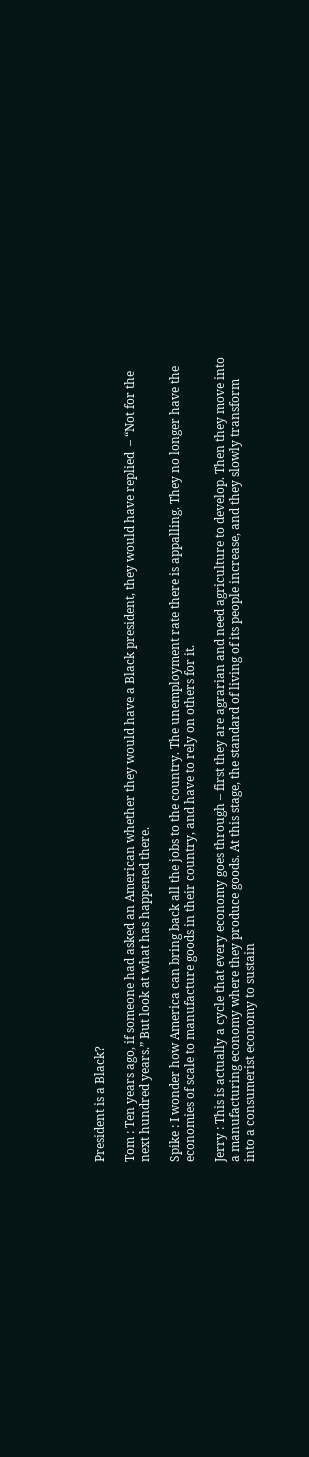President is a Black?

Tom : Ten years ago, if someone had asked an American whether they would have a Black president, they would have replied  – “Not for the next hundred years.” But look at what has happened there.

Spike : I wonder how America can bring back all the jobs to the country. The unemployment rate there is appalling. They no longer have the economies of scale to manufacture goods in their country, and have to rely on others for it.

Jerry : This is actually a cycle that every economy goes through – first they are agrarian and need agriculture to develop. Then they move into a manufacturing economy where they produce goods. At this stage, the standard of living of its people increase, and they slowly transform into a consumerist economy to sustain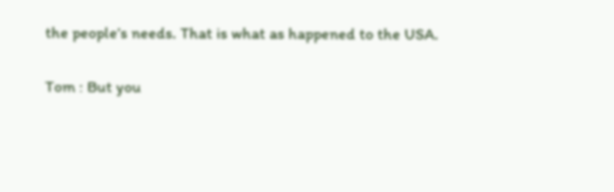the people’s needs. That is what as happened to the USA.

Tom : But you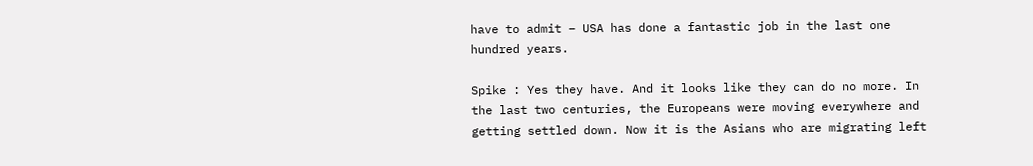have to admit – USA has done a fantastic job in the last one hundred years.

Spike : Yes they have. And it looks like they can do no more. In the last two centuries, the Europeans were moving everywhere and getting settled down. Now it is the Asians who are migrating left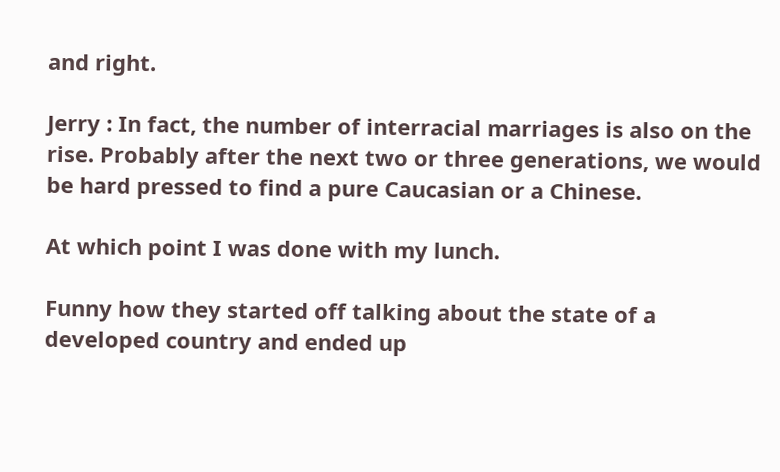and right.

Jerry : In fact, the number of interracial marriages is also on the rise. Probably after the next two or three generations, we would be hard pressed to find a pure Caucasian or a Chinese.

At which point I was done with my lunch.

Funny how they started off talking about the state of a developed country and ended up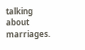talking about marriages.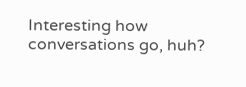Interesting how conversations go, huh?